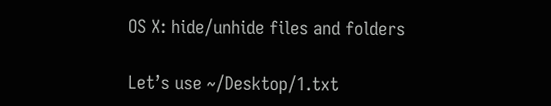OS X: hide/unhide files and folders

Let’s use ~/Desktop/1.txt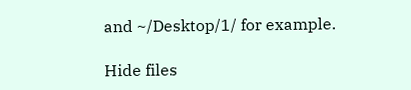and ~/Desktop/1/ for example.

Hide files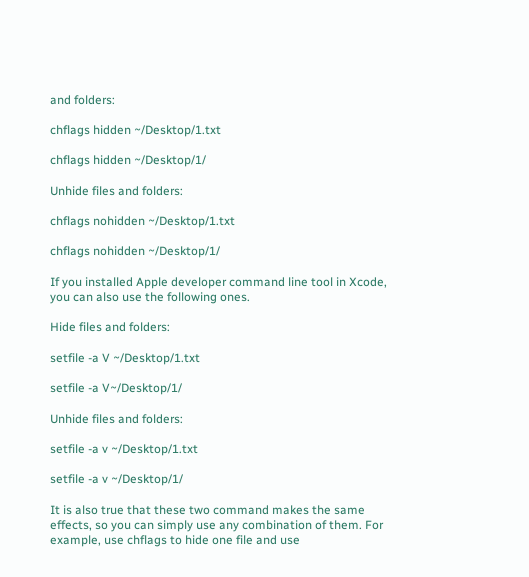and folders:

chflags hidden ~/Desktop/1.txt

chflags hidden ~/Desktop/1/

Unhide files and folders:

chflags nohidden ~/Desktop/1.txt

chflags nohidden ~/Desktop/1/

If you installed Apple developer command line tool in Xcode, you can also use the following ones.

Hide files and folders:

setfile -a V ~/Desktop/1.txt

setfile -a V~/Desktop/1/

Unhide files and folders:

setfile -a v ~/Desktop/1.txt

setfile -a v ~/Desktop/1/

It is also true that these two command makes the same effects, so you can simply use any combination of them. For example, use chflags to hide one file and use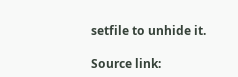setfile to unhide it.

Source link: